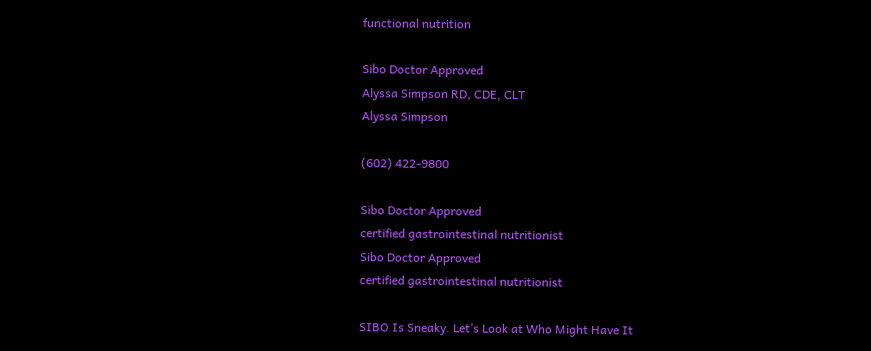functional nutrition

Sibo Doctor Approved
Alyssa Simpson RD, CDE, CLT
Alyssa Simpson

(602) 422-9800

Sibo Doctor Approved
certified gastrointestinal nutritionist
Sibo Doctor Approved
certified gastrointestinal nutritionist

SIBO Is Sneaky. Let’s Look at Who Might Have It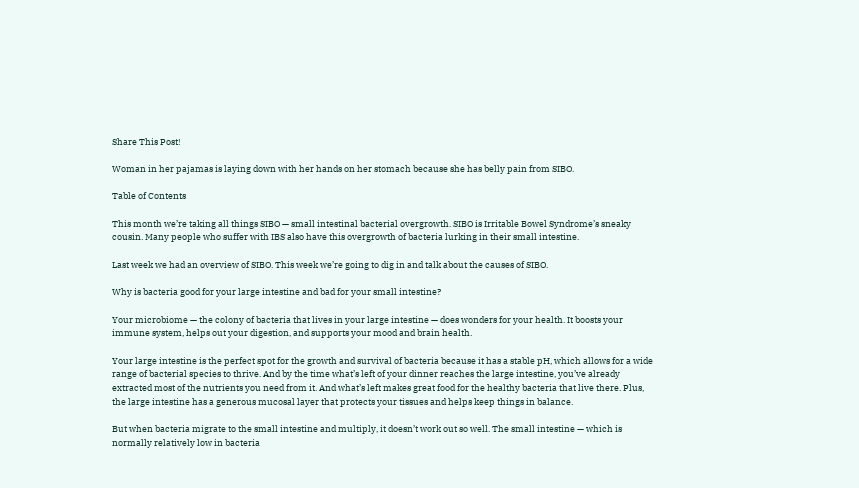Share This Post!

Woman in her pajamas is laying down with her hands on her stomach because she has belly pain from SIBO.

Table of Contents

This month we’re taking all things SIBO — small intestinal bacterial overgrowth. SIBO is Irritable Bowel Syndrome’s sneaky cousin. Many people who suffer with IBS also have this overgrowth of bacteria lurking in their small intestine.

Last week we had an overview of SIBO. This week we’re going to dig in and talk about the causes of SIBO.

Why is bacteria good for your large intestine and bad for your small intestine?

Your microbiome — the colony of bacteria that lives in your large intestine — does wonders for your health. It boosts your immune system, helps out your digestion, and supports your mood and brain health.

Your large intestine is the perfect spot for the growth and survival of bacteria because it has a stable pH, which allows for a wide range of bacterial species to thrive. And by the time what’s left of your dinner reaches the large intestine, you’ve already extracted most of the nutrients you need from it. And what’s left makes great food for the healthy bacteria that live there. Plus, the large intestine has a generous mucosal layer that protects your tissues and helps keep things in balance.

But when bacteria migrate to the small intestine and multiply, it doesn’t work out so well. The small intestine — which is normally relatively low in bacteria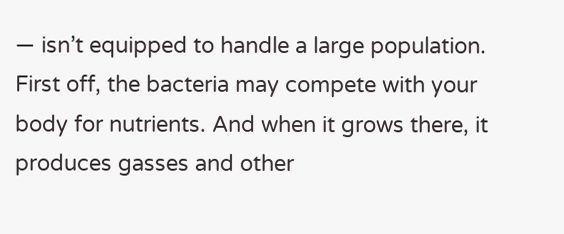— isn’t equipped to handle a large population. First off, the bacteria may compete with your body for nutrients. And when it grows there, it produces gasses and other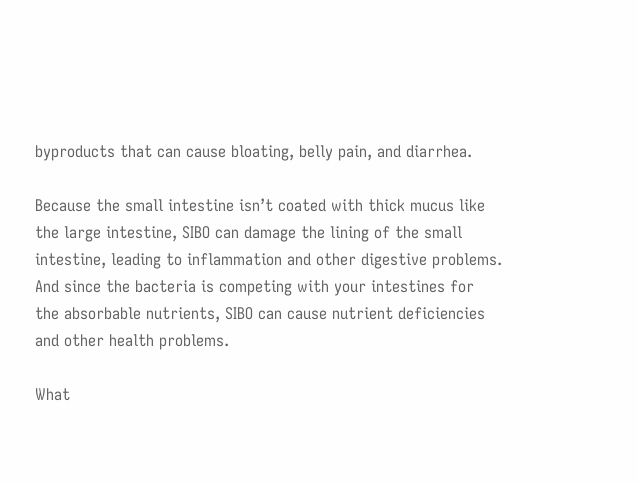byproducts that can cause bloating, belly pain, and diarrhea.

Because the small intestine isn’t coated with thick mucus like the large intestine, SIBO can damage the lining of the small intestine, leading to inflammation and other digestive problems. And since the bacteria is competing with your intestines for the absorbable nutrients, SIBO can cause nutrient deficiencies and other health problems.

What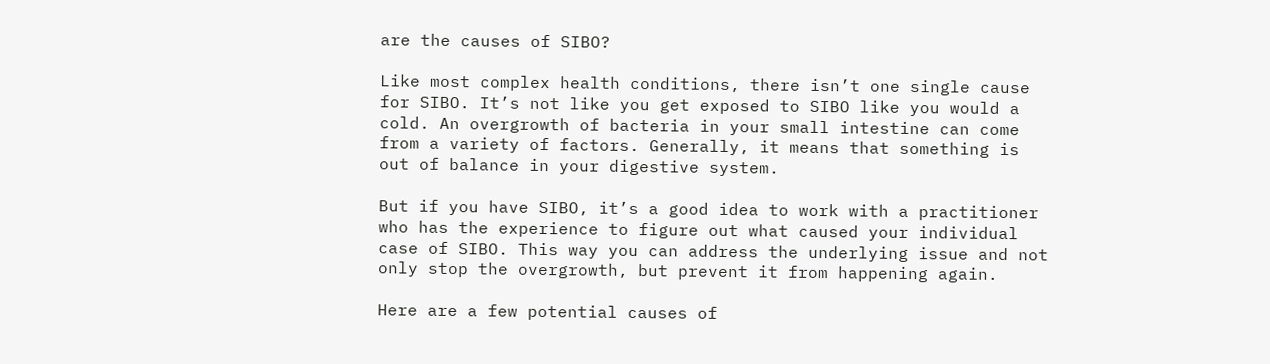are the causes of SIBO?

Like most complex health conditions, there isn’t one single cause for SIBO. It’s not like you get exposed to SIBO like you would a cold. An overgrowth of bacteria in your small intestine can come from a variety of factors. Generally, it means that something is out of balance in your digestive system.

But if you have SIBO, it’s a good idea to work with a practitioner who has the experience to figure out what caused your individual case of SIBO. This way you can address the underlying issue and not only stop the overgrowth, but prevent it from happening again.

Here are a few potential causes of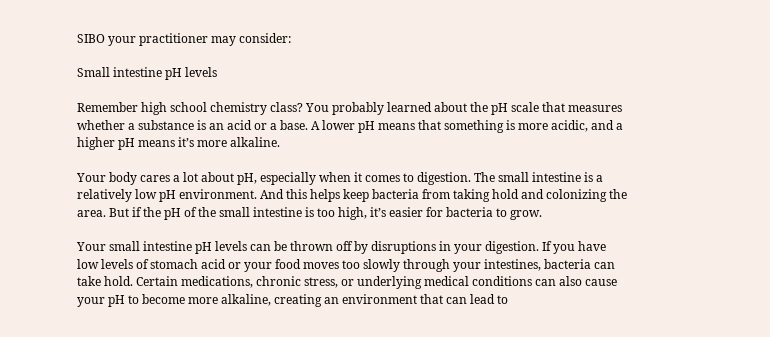SIBO your practitioner may consider:

Small intestine pH levels

Remember high school chemistry class? You probably learned about the pH scale that measures whether a substance is an acid or a base. A lower pH means that something is more acidic, and a higher pH means it’s more alkaline.

Your body cares a lot about pH, especially when it comes to digestion. The small intestine is a relatively low pH environment. And this helps keep bacteria from taking hold and colonizing the area. But if the pH of the small intestine is too high, it’s easier for bacteria to grow.

Your small intestine pH levels can be thrown off by disruptions in your digestion. If you have low levels of stomach acid or your food moves too slowly through your intestines, bacteria can take hold. Certain medications, chronic stress, or underlying medical conditions can also cause your pH to become more alkaline, creating an environment that can lead to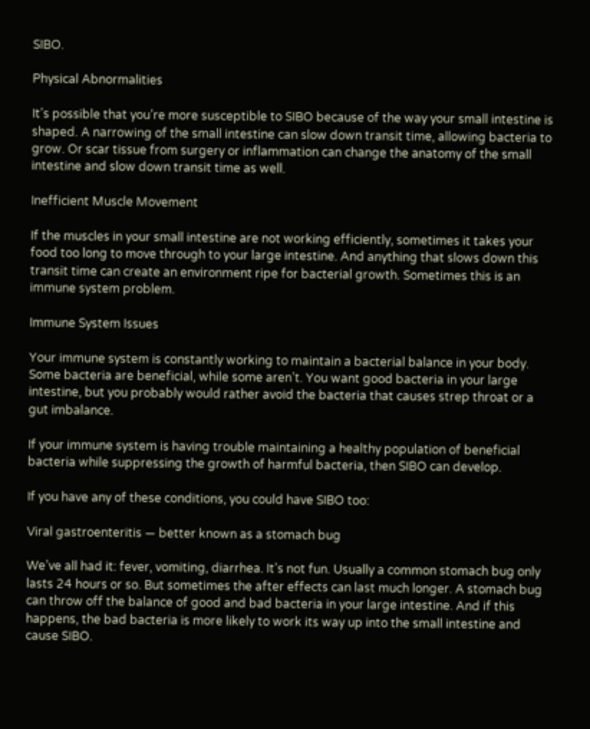SIBO.

Physical Abnormalities

It’s possible that you’re more susceptible to SIBO because of the way your small intestine is shaped. A narrowing of the small intestine can slow down transit time, allowing bacteria to grow. Or scar tissue from surgery or inflammation can change the anatomy of the small intestine and slow down transit time as well.

Inefficient Muscle Movement

If the muscles in your small intestine are not working efficiently, sometimes it takes your food too long to move through to your large intestine. And anything that slows down this transit time can create an environment ripe for bacterial growth. Sometimes this is an immune system problem.

Immune System Issues

Your immune system is constantly working to maintain a bacterial balance in your body. Some bacteria are beneficial, while some aren’t. You want good bacteria in your large intestine, but you probably would rather avoid the bacteria that causes strep throat or a gut imbalance.

If your immune system is having trouble maintaining a healthy population of beneficial bacteria while suppressing the growth of harmful bacteria, then SIBO can develop.

If you have any of these conditions, you could have SIBO too:

Viral gastroenteritis — better known as a stomach bug

We’ve all had it: fever, vomiting, diarrhea. It’s not fun. Usually a common stomach bug only lasts 24 hours or so. But sometimes the after effects can last much longer. A stomach bug can throw off the balance of good and bad bacteria in your large intestine. And if this happens, the bad bacteria is more likely to work its way up into the small intestine and cause SIBO.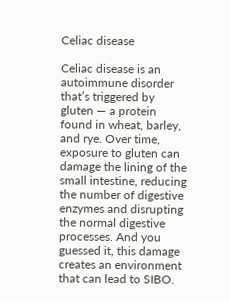Celiac disease

Celiac disease is an autoimmune disorder that’s triggered by gluten — a protein found in wheat, barley, and rye. Over time, exposure to gluten can damage the lining of the small intestine, reducing the number of digestive enzymes and disrupting the normal digestive processes. And you guessed it, this damage creates an environment that can lead to SIBO.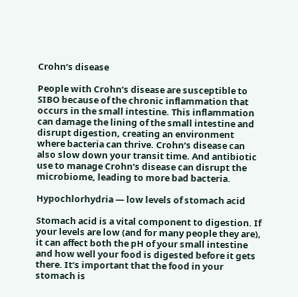Crohn’s disease

People with Crohn’s disease are susceptible to SIBO because of the chronic inflammation that occurs in the small intestine. This inflammation can damage the lining of the small intestine and disrupt digestion, creating an environment where bacteria can thrive. Crohn’s disease can also slow down your transit time. And antibiotic use to manage Crohn’s disease can disrupt the microbiome, leading to more bad bacteria.

Hypochlorhydria — low levels of stomach acid

Stomach acid is a vital component to digestion. If your levels are low (and for many people they are), it can affect both the pH of your small intestine and how well your food is digested before it gets there. It’s important that the food in your stomach is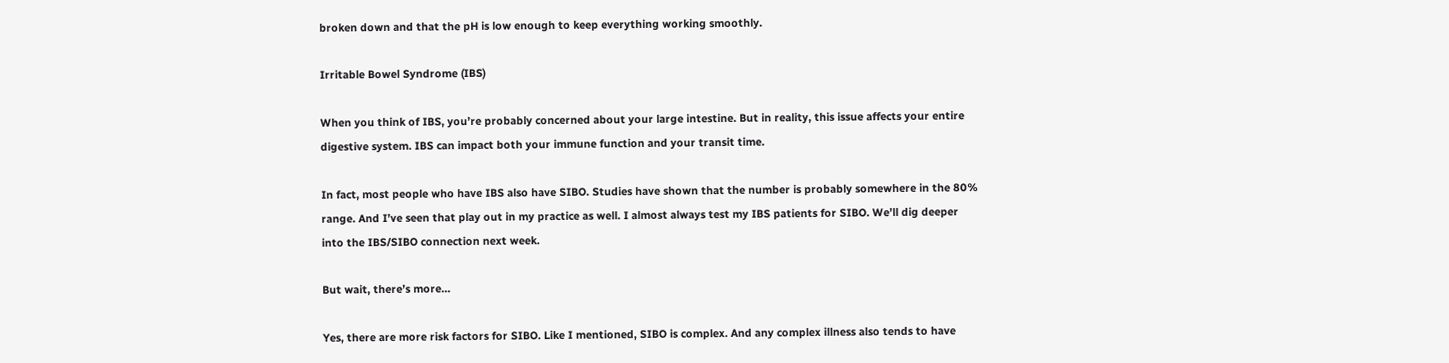broken down and that the pH is low enough to keep everything working smoothly.

Irritable Bowel Syndrome (IBS)

When you think of IBS, you’re probably concerned about your large intestine. But in reality, this issue affects your entire digestive system. IBS can impact both your immune function and your transit time.

In fact, most people who have IBS also have SIBO. Studies have shown that the number is probably somewhere in the 80% range. And I’ve seen that play out in my practice as well. I almost always test my IBS patients for SIBO. We’ll dig deeper into the IBS/SIBO connection next week.

But wait, there’s more…

Yes, there are more risk factors for SIBO. Like I mentioned, SIBO is complex. And any complex illness also tends to have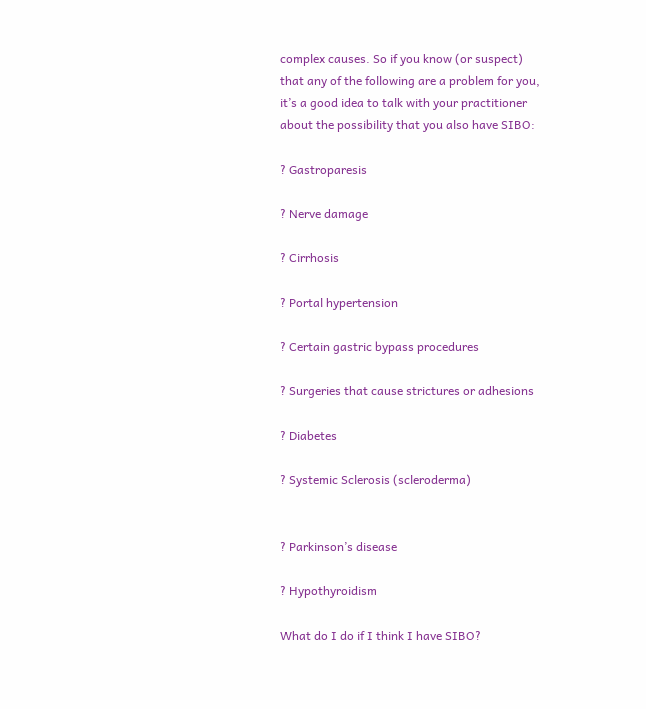complex causes. So if you know (or suspect) that any of the following are a problem for you, it’s a good idea to talk with your practitioner about the possibility that you also have SIBO:

? Gastroparesis

? Nerve damage

? Cirrhosis

? Portal hypertension

? Certain gastric bypass procedures

? Surgeries that cause strictures or adhesions

? Diabetes

? Systemic Sclerosis (scleroderma)


? Parkinson’s disease

? Hypothyroidism

What do I do if I think I have SIBO?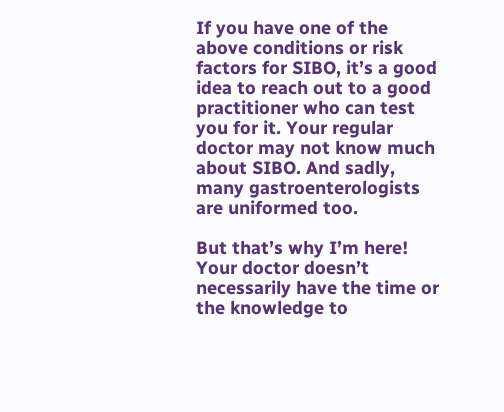If you have one of the above conditions or risk factors for SIBO, it’s a good idea to reach out to a good practitioner who can test you for it. Your regular doctor may not know much about SIBO. And sadly, many gastroenterologists are uniformed too.

But that’s why I’m here! Your doctor doesn’t necessarily have the time or the knowledge to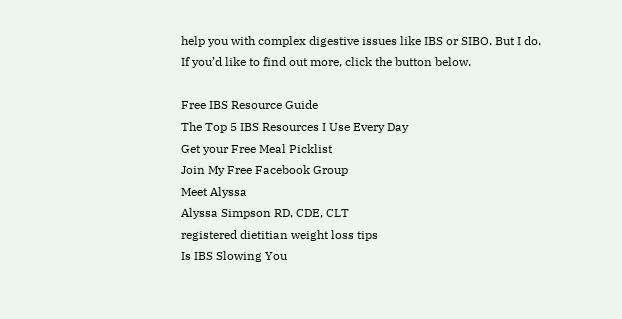help you with complex digestive issues like IBS or SIBO. But I do. If you’d like to find out more, click the button below.

Free IBS Resource Guide
The Top 5 IBS Resources I Use Every Day
Get your Free Meal Picklist
Join My Free Facebook Group
Meet Alyssa
Alyssa Simpson RD, CDE, CLT
registered dietitian weight loss tips
Is IBS Slowing You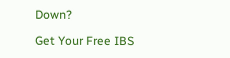Down?

Get Your Free IBS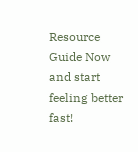Resource Guide Now and start feeling better fast!